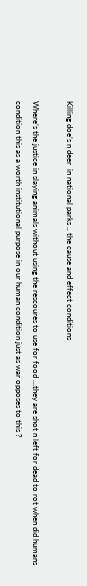Killing doe’s n deer  in national parks .. the cause and effect conditions

Where’s the justice in slaying animals without using the rescoures to use for food …they are shot n left for dead to rot when did humans condition this as a worth institutional purpose in our human condition just as war opposes to this ?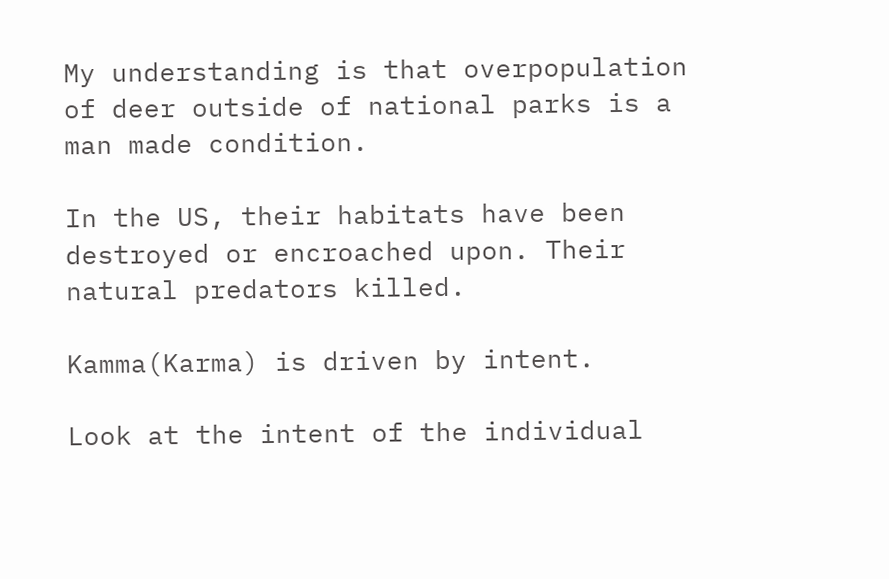My understanding is that overpopulation of deer outside of national parks is a man made condition.

In the US, their habitats have been destroyed or encroached upon. Their natural predators killed.

Kamma(Karma) is driven by intent.

Look at the intent of the individual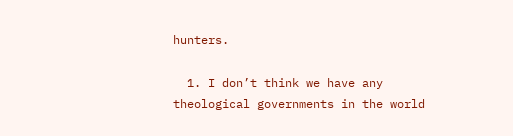hunters.

  1. I don’t think we have any theological governments in the world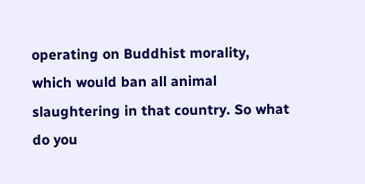operating on Buddhist morality, which would ban all animal slaughtering in that country. So what do you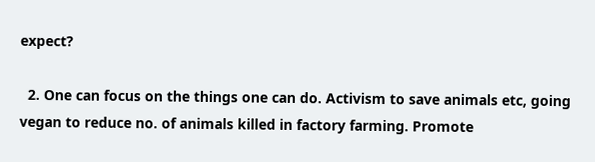expect?

  2. One can focus on the things one can do. Activism to save animals etc, going vegan to reduce no. of animals killed in factory farming. Promote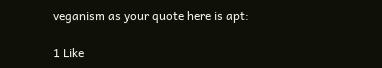veganism as your quote here is apt:

1 Like